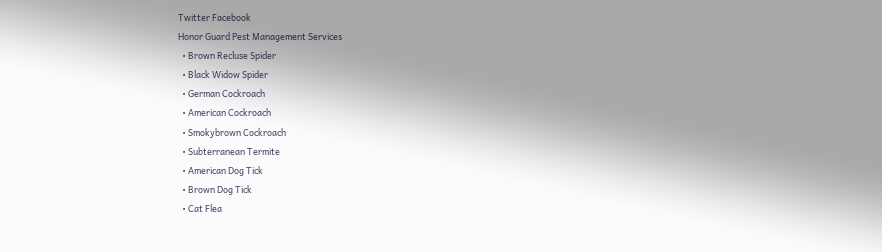Twitter Facebook
Honor Guard Pest Management Services
  • Brown Recluse Spider
  • Black Widow Spider
  • German Cockroach
  • American Cockroach
  • Smokybrown Cockroach
  • Subterranean Termite
  • American Dog Tick
  • Brown Dog Tick
  • Cat Flea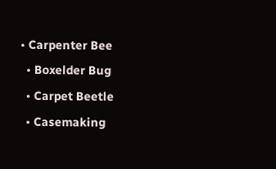• Carpenter Bee
  • Boxelder Bug
  • Carpet Beetle
  • Casemaking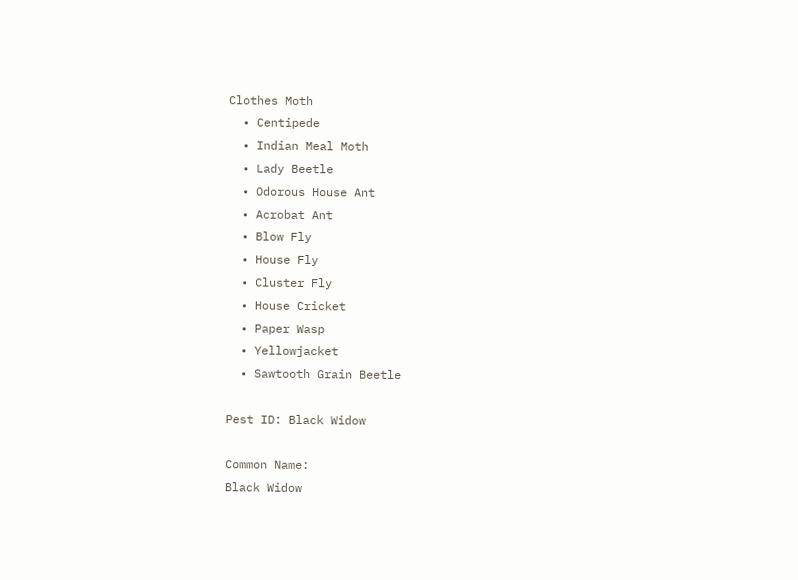Clothes Moth
  • Centipede
  • Indian Meal Moth
  • Lady Beetle
  • Odorous House Ant
  • Acrobat Ant
  • Blow Fly
  • House Fly
  • Cluster Fly
  • House Cricket
  • Paper Wasp
  • Yellowjacket
  • Sawtooth Grain Beetle

Pest ID: Black Widow

Common Name:
Black Widow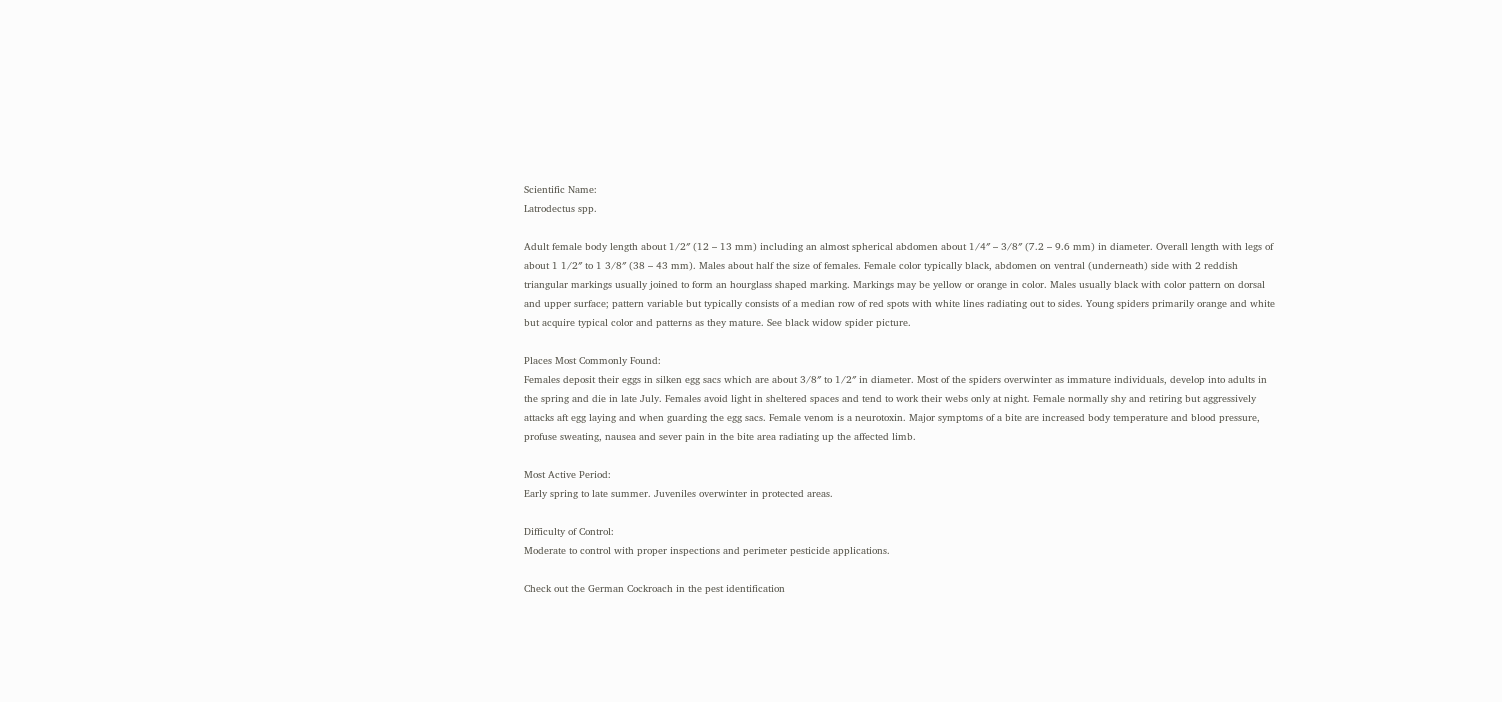Scientific Name:
Latrodectus spp.

Adult female body length about 1/2″ (12 – 13 mm) including an almost spherical abdomen about 1/4″ – 3/8″ (7.2 – 9.6 mm) in diameter. Overall length with legs of about 1 1/2″ to 1 3/8″ (38 – 43 mm). Males about half the size of females. Female color typically black, abdomen on ventral (underneath) side with 2 reddish triangular markings usually joined to form an hourglass shaped marking. Markings may be yellow or orange in color. Males usually black with color pattern on dorsal and upper surface; pattern variable but typically consists of a median row of red spots with white lines radiating out to sides. Young spiders primarily orange and white but acquire typical color and patterns as they mature. See black widow spider picture.

Places Most Commonly Found:
Females deposit their eggs in silken egg sacs which are about 3/8″ to 1/2″ in diameter. Most of the spiders overwinter as immature individuals, develop into adults in the spring and die in late July. Females avoid light in sheltered spaces and tend to work their webs only at night. Female normally shy and retiring but aggressively attacks aft egg laying and when guarding the egg sacs. Female venom is a neurotoxin. Major symptoms of a bite are increased body temperature and blood pressure, profuse sweating, nausea and sever pain in the bite area radiating up the affected limb.

Most Active Period:
Early spring to late summer. Juveniles overwinter in protected areas.

Difficulty of Control:
Moderate to control with proper inspections and perimeter pesticide applications.

Check out the German Cockroach in the pest identification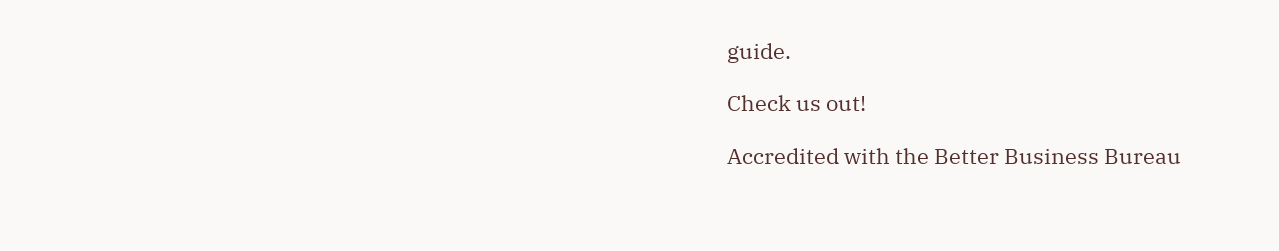guide.

Check us out!

Accredited with the Better Business Bureau